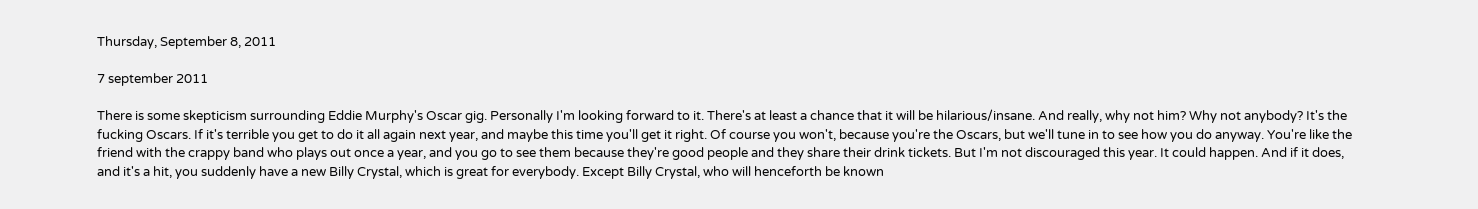Thursday, September 8, 2011

7 september 2011

There is some skepticism surrounding Eddie Murphy's Oscar gig. Personally I'm looking forward to it. There's at least a chance that it will be hilarious/insane. And really, why not him? Why not anybody? It's the fucking Oscars. If it's terrible you get to do it all again next year, and maybe this time you'll get it right. Of course you won't, because you're the Oscars, but we'll tune in to see how you do anyway. You're like the friend with the crappy band who plays out once a year, and you go to see them because they're good people and they share their drink tickets. But I'm not discouraged this year. It could happen. And if it does, and it's a hit, you suddenly have a new Billy Crystal, which is great for everybody. Except Billy Crystal, who will henceforth be known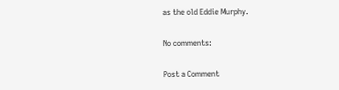as the old Eddie Murphy.

No comments:

Post a Comment